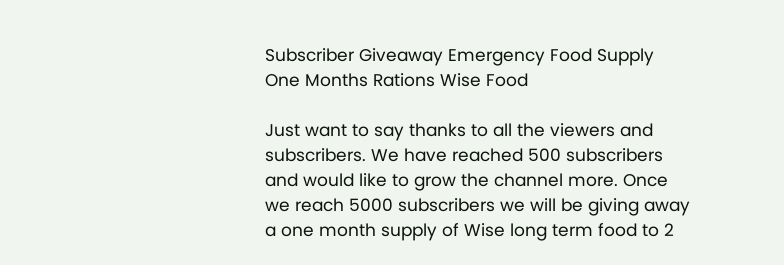Subscriber Giveaway Emergency Food Supply One Months Rations Wise Food

Just want to say thanks to all the viewers and subscribers. We have reached 500 subscribers and would like to grow the channel more. Once we reach 5000 subscribers we will be giving away a one month supply of Wise long term food to 2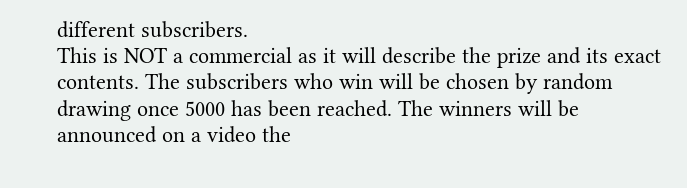different subscribers.
This is NOT a commercial as it will describe the prize and its exact contents. The subscribers who win will be chosen by random drawing once 5000 has been reached. The winners will be announced on a video the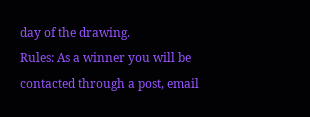day of the drawing.
Rules: As a winner you will be contacted through a post, email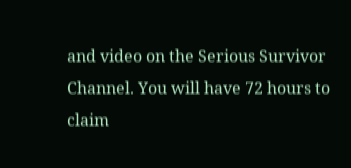and video on the Serious Survivor Channel. You will have 72 hours to claim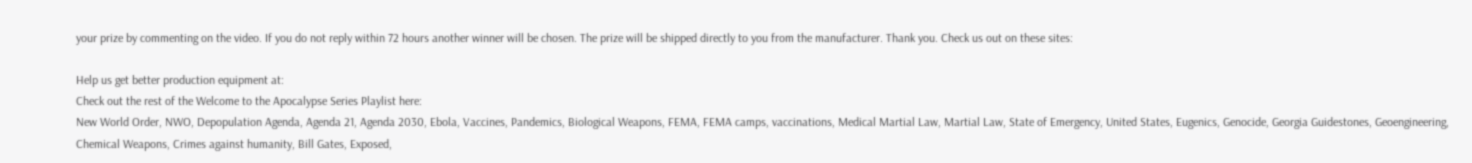your prize by commenting on the video. If you do not reply within 72 hours another winner will be chosen. The prize will be shipped directly to you from the manufacturer. Thank you. Check us out on these sites:

Help us get better production equipment at:
Check out the rest of the Welcome to the Apocalypse Series Playlist here:
New World Order, NWO, Depopulation Agenda, Agenda 21, Agenda 2030, Ebola, Vaccines, Pandemics, Biological Weapons, FEMA, FEMA camps, vaccinations, Medical Martial Law, Martial Law, State of Emergency, United States, Eugenics, Genocide, Georgia Guidestones, Geoengineering, Chemical Weapons, Crimes against humanity, Bill Gates, Exposed,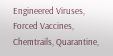Engineered Viruses, Forced Vaccines, Chemtrails, Quarantine,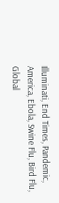Illuminati, End Times, Pandemic, America, Ebola, Swine Flu, Bird Flu, Global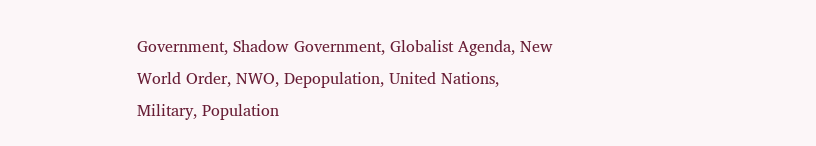Government, Shadow Government, Globalist Agenda, New World Order, NWO, Depopulation, United Nations, Military, Population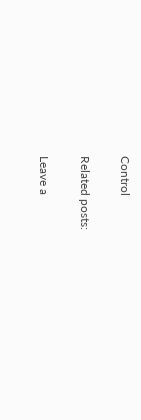Control

Related posts:

Leave a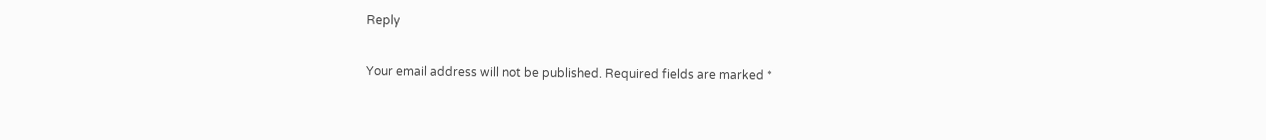Reply

Your email address will not be published. Required fields are marked *